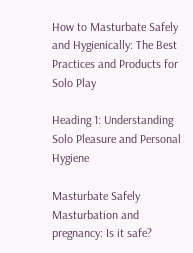How to Masturbate Safely and Hygienically: The Best Practices and Products for Solo Play

Heading 1: Understanding Solo Pleasure and Personal Hygiene

Masturbate Safely
Masturbation and pregnancy: Is it safe?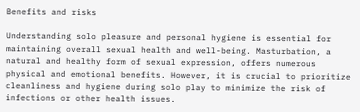Benefits and risks

Understanding solo pleasure and personal hygiene is essential for maintaining overall sexual health and well-being. Masturbation, a natural and healthy form of sexual expression, offers numerous physical and emotional benefits. However, it is crucial to prioritize cleanliness and hygiene during solo play to minimize the risk of infections or other health issues.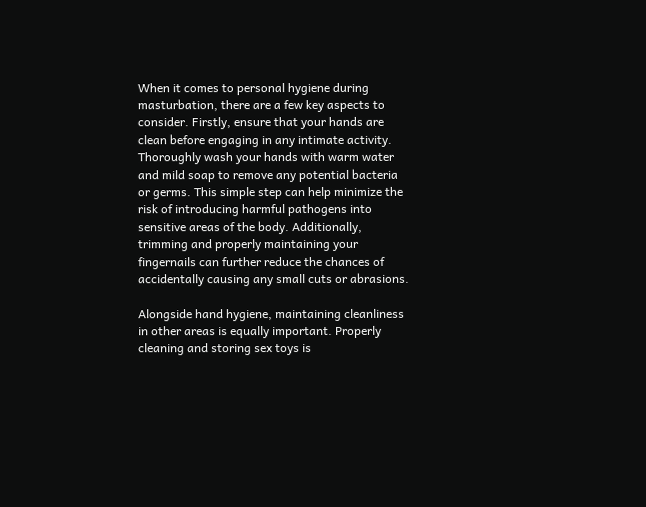When it comes to personal hygiene during masturbation, there are a few key aspects to consider. Firstly, ensure that your hands are clean before engaging in any intimate activity. Thoroughly wash your hands with warm water and mild soap to remove any potential bacteria or germs. This simple step can help minimize the risk of introducing harmful pathogens into sensitive areas of the body. Additionally, trimming and properly maintaining your fingernails can further reduce the chances of accidentally causing any small cuts or abrasions.

Alongside hand hygiene, maintaining cleanliness in other areas is equally important. Properly cleaning and storing sex toys is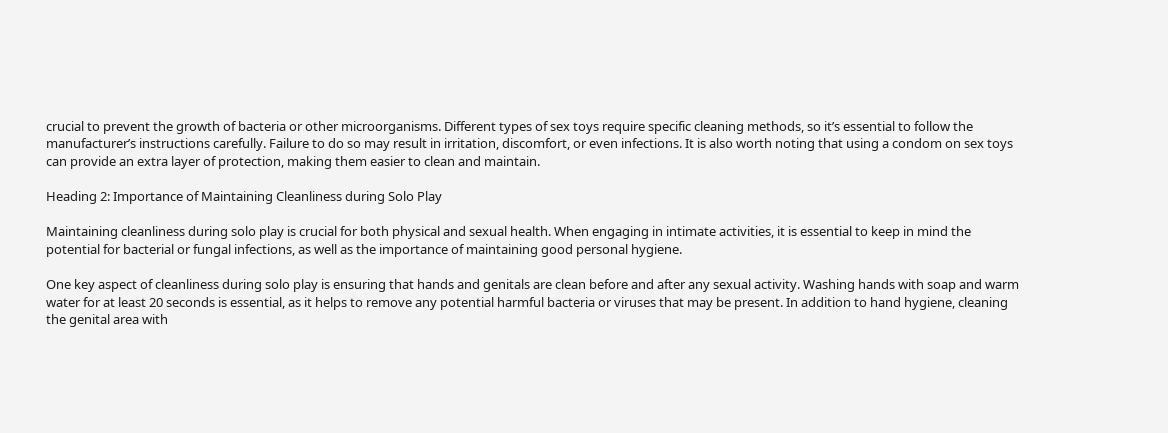crucial to prevent the growth of bacteria or other microorganisms. Different types of sex toys require specific cleaning methods, so it’s essential to follow the manufacturer’s instructions carefully. Failure to do so may result in irritation, discomfort, or even infections. It is also worth noting that using a condom on sex toys can provide an extra layer of protection, making them easier to clean and maintain.

Heading 2: Importance of Maintaining Cleanliness during Solo Play

Maintaining cleanliness during solo play is crucial for both physical and sexual health. When engaging in intimate activities, it is essential to keep in mind the potential for bacterial or fungal infections, as well as the importance of maintaining good personal hygiene.

One key aspect of cleanliness during solo play is ensuring that hands and genitals are clean before and after any sexual activity. Washing hands with soap and warm water for at least 20 seconds is essential, as it helps to remove any potential harmful bacteria or viruses that may be present. In addition to hand hygiene, cleaning the genital area with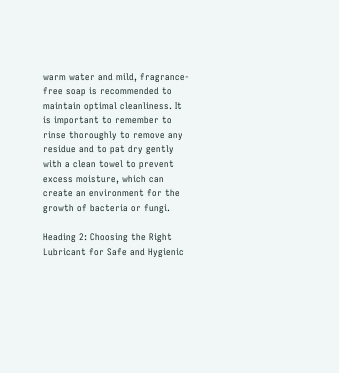warm water and mild, fragrance-free soap is recommended to maintain optimal cleanliness. It is important to remember to rinse thoroughly to remove any residue and to pat dry gently with a clean towel to prevent excess moisture, which can create an environment for the growth of bacteria or fungi.

Heading 2: Choosing the Right Lubricant for Safe and Hygienic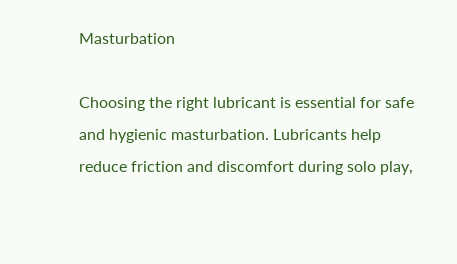Masturbation

Choosing the right lubricant is essential for safe and hygienic masturbation. Lubricants help reduce friction and discomfort during solo play,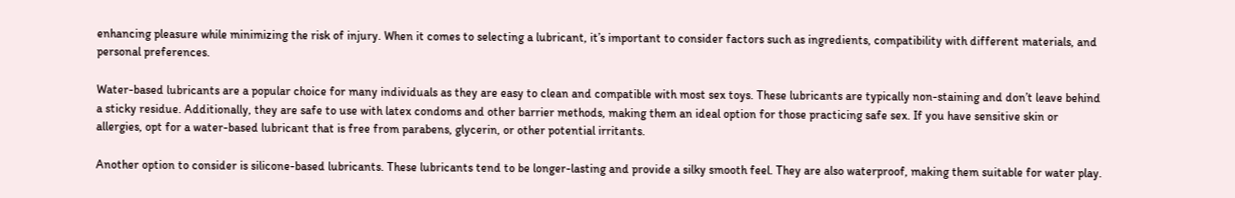enhancing pleasure while minimizing the risk of injury. When it comes to selecting a lubricant, it’s important to consider factors such as ingredients, compatibility with different materials, and personal preferences.

Water-based lubricants are a popular choice for many individuals as they are easy to clean and compatible with most sex toys. These lubricants are typically non-staining and don’t leave behind a sticky residue. Additionally, they are safe to use with latex condoms and other barrier methods, making them an ideal option for those practicing safe sex. If you have sensitive skin or allergies, opt for a water-based lubricant that is free from parabens, glycerin, or other potential irritants.

Another option to consider is silicone-based lubricants. These lubricants tend to be longer-lasting and provide a silky smooth feel. They are also waterproof, making them suitable for water play.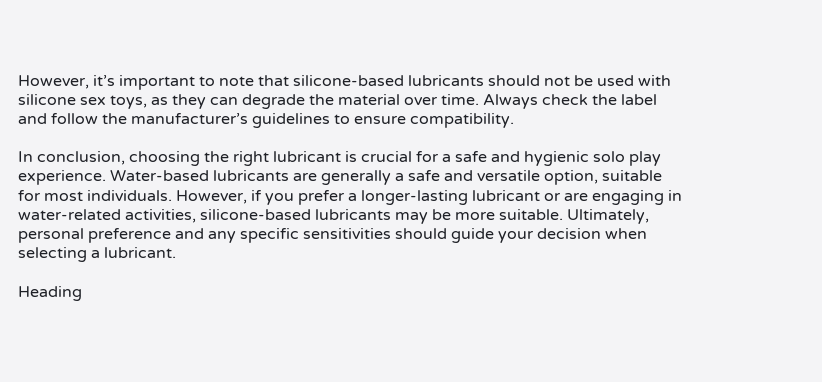However, it’s important to note that silicone-based lubricants should not be used with silicone sex toys, as they can degrade the material over time. Always check the label and follow the manufacturer’s guidelines to ensure compatibility.

In conclusion, choosing the right lubricant is crucial for a safe and hygienic solo play experience. Water-based lubricants are generally a safe and versatile option, suitable for most individuals. However, if you prefer a longer-lasting lubricant or are engaging in water-related activities, silicone-based lubricants may be more suitable. Ultimately, personal preference and any specific sensitivities should guide your decision when selecting a lubricant.

Heading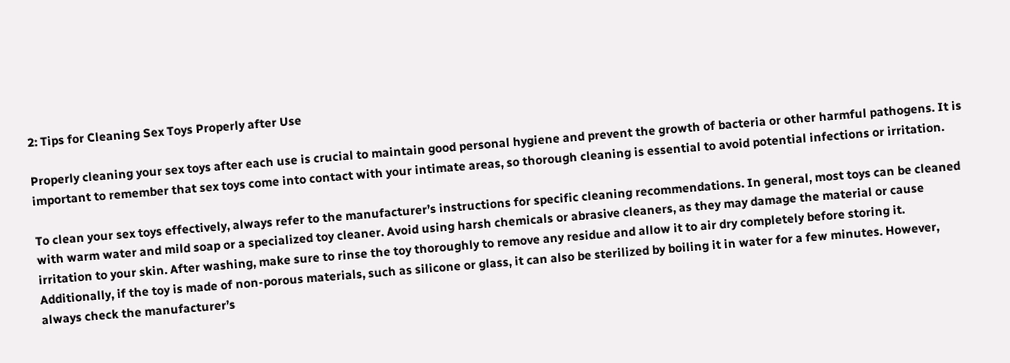2: Tips for Cleaning Sex Toys Properly after Use

Properly cleaning your sex toys after each use is crucial to maintain good personal hygiene and prevent the growth of bacteria or other harmful pathogens. It is important to remember that sex toys come into contact with your intimate areas, so thorough cleaning is essential to avoid potential infections or irritation.

To clean your sex toys effectively, always refer to the manufacturer’s instructions for specific cleaning recommendations. In general, most toys can be cleaned with warm water and mild soap or a specialized toy cleaner. Avoid using harsh chemicals or abrasive cleaners, as they may damage the material or cause irritation to your skin. After washing, make sure to rinse the toy thoroughly to remove any residue and allow it to air dry completely before storing it. Additionally, if the toy is made of non-porous materials, such as silicone or glass, it can also be sterilized by boiling it in water for a few minutes. However, always check the manufacturer’s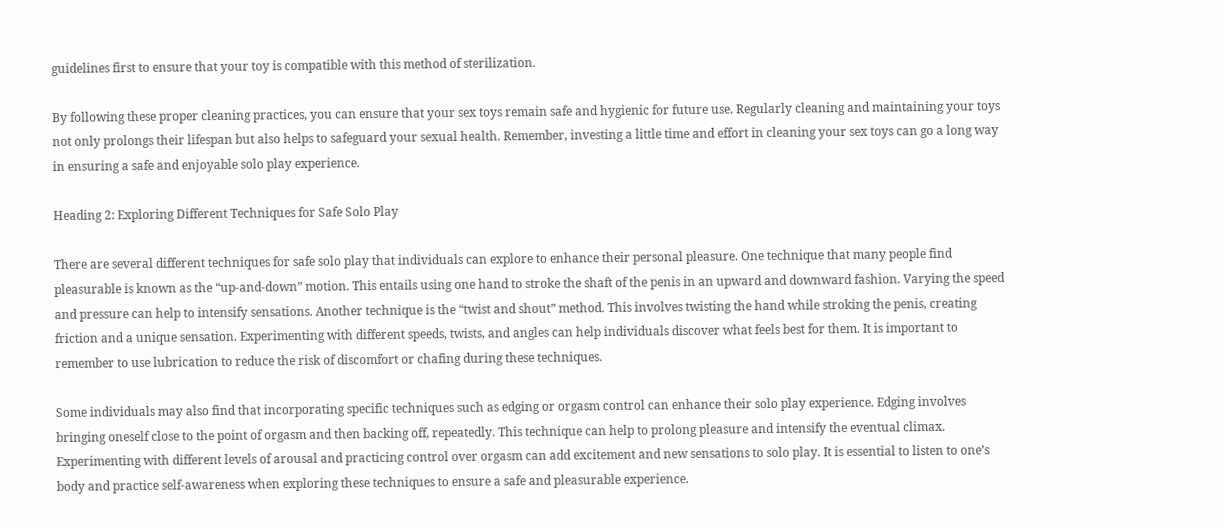guidelines first to ensure that your toy is compatible with this method of sterilization.

By following these proper cleaning practices, you can ensure that your sex toys remain safe and hygienic for future use. Regularly cleaning and maintaining your toys not only prolongs their lifespan but also helps to safeguard your sexual health. Remember, investing a little time and effort in cleaning your sex toys can go a long way in ensuring a safe and enjoyable solo play experience.

Heading 2: Exploring Different Techniques for Safe Solo Play

There are several different techniques for safe solo play that individuals can explore to enhance their personal pleasure. One technique that many people find pleasurable is known as the “up-and-down” motion. This entails using one hand to stroke the shaft of the penis in an upward and downward fashion. Varying the speed and pressure can help to intensify sensations. Another technique is the “twist and shout” method. This involves twisting the hand while stroking the penis, creating friction and a unique sensation. Experimenting with different speeds, twists, and angles can help individuals discover what feels best for them. It is important to remember to use lubrication to reduce the risk of discomfort or chafing during these techniques.

Some individuals may also find that incorporating specific techniques such as edging or orgasm control can enhance their solo play experience. Edging involves bringing oneself close to the point of orgasm and then backing off, repeatedly. This technique can help to prolong pleasure and intensify the eventual climax. Experimenting with different levels of arousal and practicing control over orgasm can add excitement and new sensations to solo play. It is essential to listen to one’s body and practice self-awareness when exploring these techniques to ensure a safe and pleasurable experience.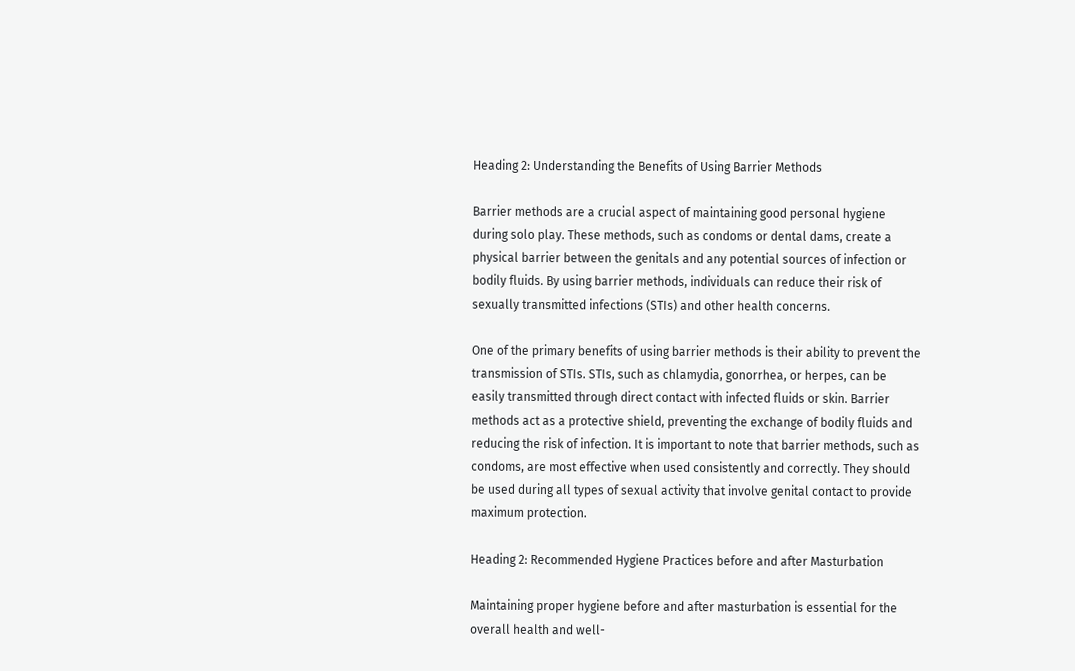Heading 2: Understanding the Benefits of Using Barrier Methods

Barrier methods are a crucial aspect of maintaining good personal hygiene during solo play. These methods, such as condoms or dental dams, create a physical barrier between the genitals and any potential sources of infection or bodily fluids. By using barrier methods, individuals can reduce their risk of sexually transmitted infections (STIs) and other health concerns.

One of the primary benefits of using barrier methods is their ability to prevent the transmission of STIs. STIs, such as chlamydia, gonorrhea, or herpes, can be easily transmitted through direct contact with infected fluids or skin. Barrier methods act as a protective shield, preventing the exchange of bodily fluids and reducing the risk of infection. It is important to note that barrier methods, such as condoms, are most effective when used consistently and correctly. They should be used during all types of sexual activity that involve genital contact to provide maximum protection.

Heading 2: Recommended Hygiene Practices before and after Masturbation

Maintaining proper hygiene before and after masturbation is essential for the overall health and well-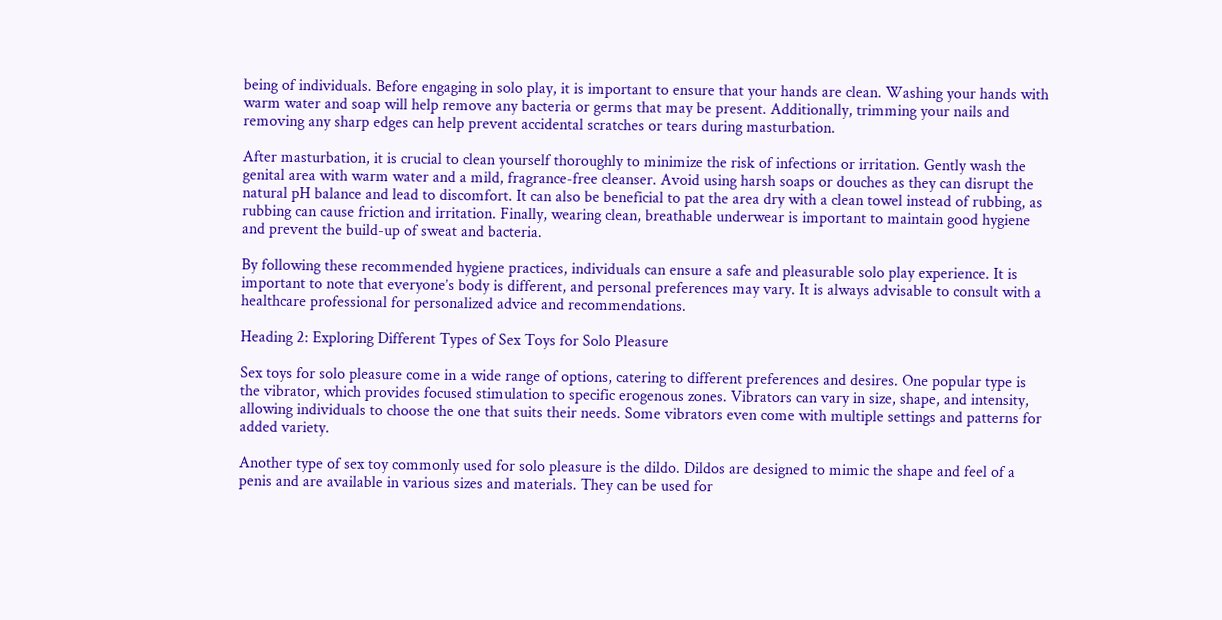being of individuals. Before engaging in solo play, it is important to ensure that your hands are clean. Washing your hands with warm water and soap will help remove any bacteria or germs that may be present. Additionally, trimming your nails and removing any sharp edges can help prevent accidental scratches or tears during masturbation.

After masturbation, it is crucial to clean yourself thoroughly to minimize the risk of infections or irritation. Gently wash the genital area with warm water and a mild, fragrance-free cleanser. Avoid using harsh soaps or douches as they can disrupt the natural pH balance and lead to discomfort. It can also be beneficial to pat the area dry with a clean towel instead of rubbing, as rubbing can cause friction and irritation. Finally, wearing clean, breathable underwear is important to maintain good hygiene and prevent the build-up of sweat and bacteria.

By following these recommended hygiene practices, individuals can ensure a safe and pleasurable solo play experience. It is important to note that everyone’s body is different, and personal preferences may vary. It is always advisable to consult with a healthcare professional for personalized advice and recommendations.

Heading 2: Exploring Different Types of Sex Toys for Solo Pleasure

Sex toys for solo pleasure come in a wide range of options, catering to different preferences and desires. One popular type is the vibrator, which provides focused stimulation to specific erogenous zones. Vibrators can vary in size, shape, and intensity, allowing individuals to choose the one that suits their needs. Some vibrators even come with multiple settings and patterns for added variety.

Another type of sex toy commonly used for solo pleasure is the dildo. Dildos are designed to mimic the shape and feel of a penis and are available in various sizes and materials. They can be used for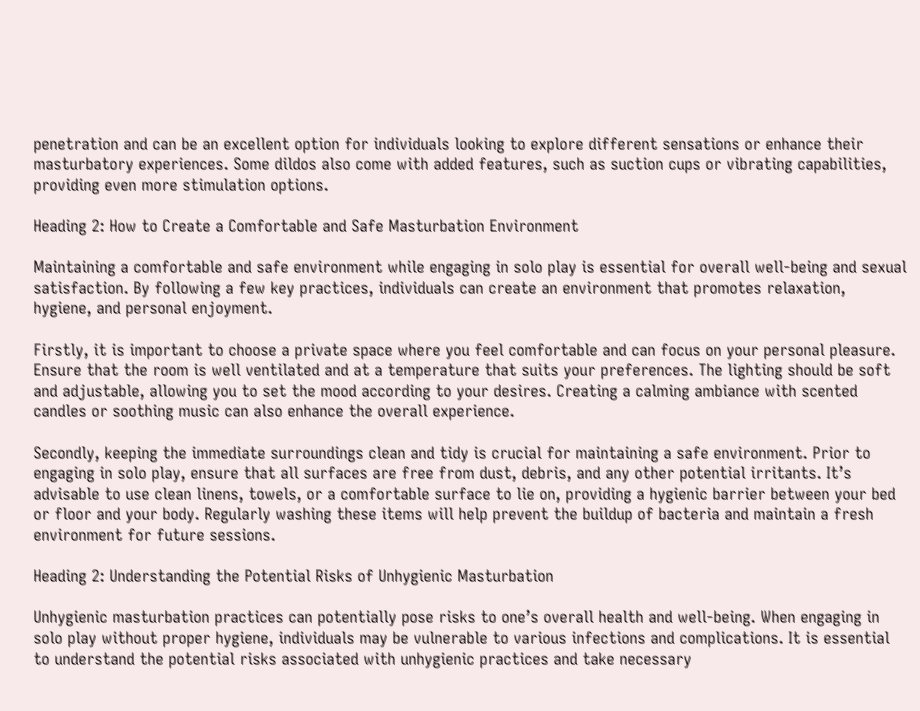penetration and can be an excellent option for individuals looking to explore different sensations or enhance their masturbatory experiences. Some dildos also come with added features, such as suction cups or vibrating capabilities, providing even more stimulation options.

Heading 2: How to Create a Comfortable and Safe Masturbation Environment

Maintaining a comfortable and safe environment while engaging in solo play is essential for overall well-being and sexual satisfaction. By following a few key practices, individuals can create an environment that promotes relaxation, hygiene, and personal enjoyment.

Firstly, it is important to choose a private space where you feel comfortable and can focus on your personal pleasure. Ensure that the room is well ventilated and at a temperature that suits your preferences. The lighting should be soft and adjustable, allowing you to set the mood according to your desires. Creating a calming ambiance with scented candles or soothing music can also enhance the overall experience.

Secondly, keeping the immediate surroundings clean and tidy is crucial for maintaining a safe environment. Prior to engaging in solo play, ensure that all surfaces are free from dust, debris, and any other potential irritants. It’s advisable to use clean linens, towels, or a comfortable surface to lie on, providing a hygienic barrier between your bed or floor and your body. Regularly washing these items will help prevent the buildup of bacteria and maintain a fresh environment for future sessions.

Heading 2: Understanding the Potential Risks of Unhygienic Masturbation

Unhygienic masturbation practices can potentially pose risks to one’s overall health and well-being. When engaging in solo play without proper hygiene, individuals may be vulnerable to various infections and complications. It is essential to understand the potential risks associated with unhygienic practices and take necessary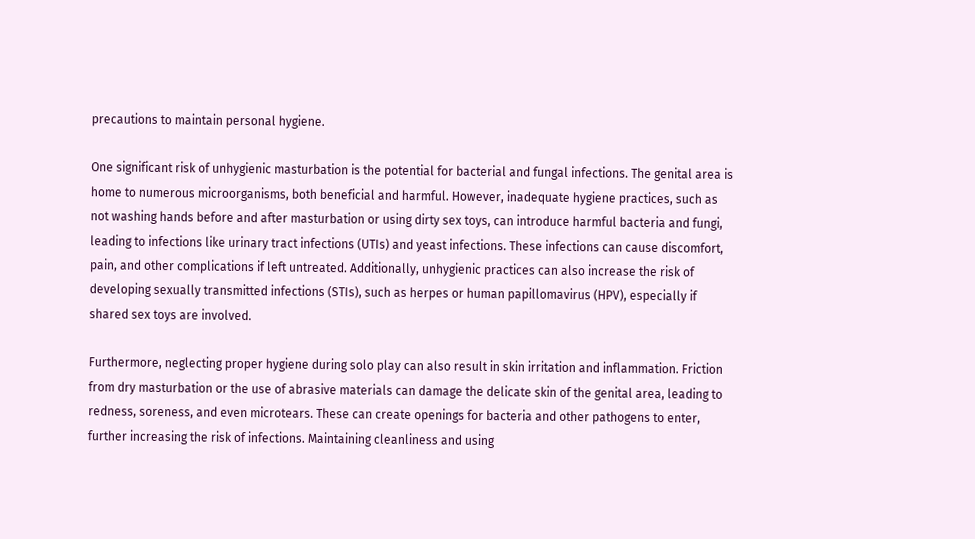precautions to maintain personal hygiene.

One significant risk of unhygienic masturbation is the potential for bacterial and fungal infections. The genital area is home to numerous microorganisms, both beneficial and harmful. However, inadequate hygiene practices, such as not washing hands before and after masturbation or using dirty sex toys, can introduce harmful bacteria and fungi, leading to infections like urinary tract infections (UTIs) and yeast infections. These infections can cause discomfort, pain, and other complications if left untreated. Additionally, unhygienic practices can also increase the risk of developing sexually transmitted infections (STIs), such as herpes or human papillomavirus (HPV), especially if shared sex toys are involved.

Furthermore, neglecting proper hygiene during solo play can also result in skin irritation and inflammation. Friction from dry masturbation or the use of abrasive materials can damage the delicate skin of the genital area, leading to redness, soreness, and even microtears. These can create openings for bacteria and other pathogens to enter, further increasing the risk of infections. Maintaining cleanliness and using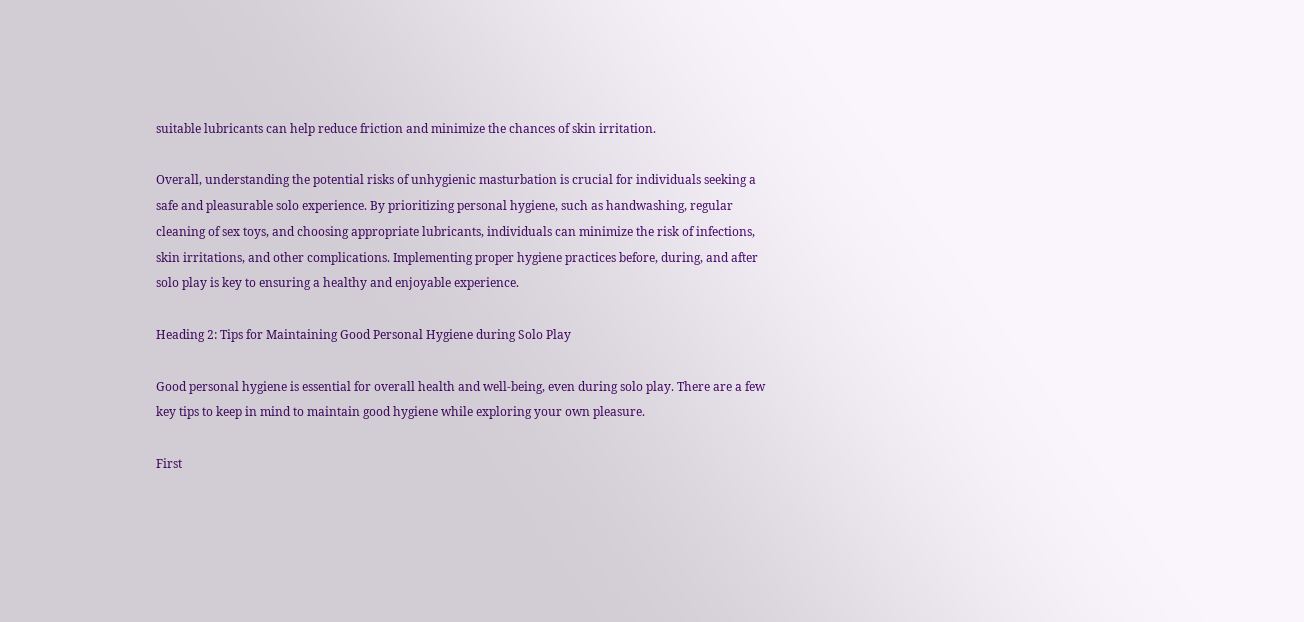suitable lubricants can help reduce friction and minimize the chances of skin irritation.

Overall, understanding the potential risks of unhygienic masturbation is crucial for individuals seeking a safe and pleasurable solo experience. By prioritizing personal hygiene, such as handwashing, regular cleaning of sex toys, and choosing appropriate lubricants, individuals can minimize the risk of infections, skin irritations, and other complications. Implementing proper hygiene practices before, during, and after solo play is key to ensuring a healthy and enjoyable experience.

Heading 2: Tips for Maintaining Good Personal Hygiene during Solo Play

Good personal hygiene is essential for overall health and well-being, even during solo play. There are a few key tips to keep in mind to maintain good hygiene while exploring your own pleasure.

First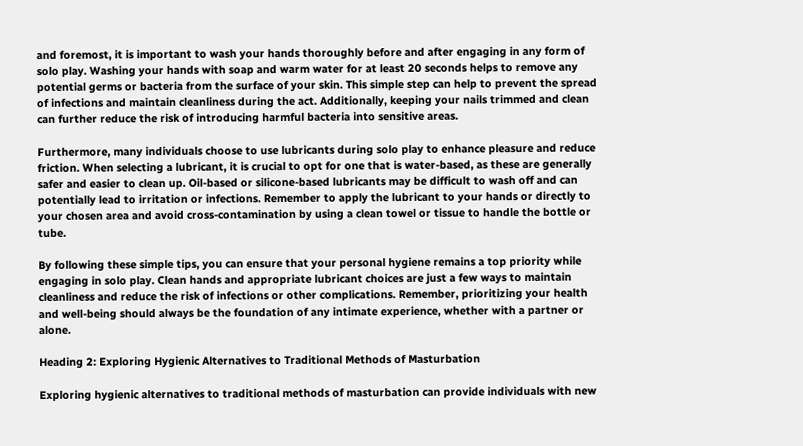and foremost, it is important to wash your hands thoroughly before and after engaging in any form of solo play. Washing your hands with soap and warm water for at least 20 seconds helps to remove any potential germs or bacteria from the surface of your skin. This simple step can help to prevent the spread of infections and maintain cleanliness during the act. Additionally, keeping your nails trimmed and clean can further reduce the risk of introducing harmful bacteria into sensitive areas.

Furthermore, many individuals choose to use lubricants during solo play to enhance pleasure and reduce friction. When selecting a lubricant, it is crucial to opt for one that is water-based, as these are generally safer and easier to clean up. Oil-based or silicone-based lubricants may be difficult to wash off and can potentially lead to irritation or infections. Remember to apply the lubricant to your hands or directly to your chosen area and avoid cross-contamination by using a clean towel or tissue to handle the bottle or tube.

By following these simple tips, you can ensure that your personal hygiene remains a top priority while engaging in solo play. Clean hands and appropriate lubricant choices are just a few ways to maintain cleanliness and reduce the risk of infections or other complications. Remember, prioritizing your health and well-being should always be the foundation of any intimate experience, whether with a partner or alone.

Heading 2: Exploring Hygienic Alternatives to Traditional Methods of Masturbation

Exploring hygienic alternatives to traditional methods of masturbation can provide individuals with new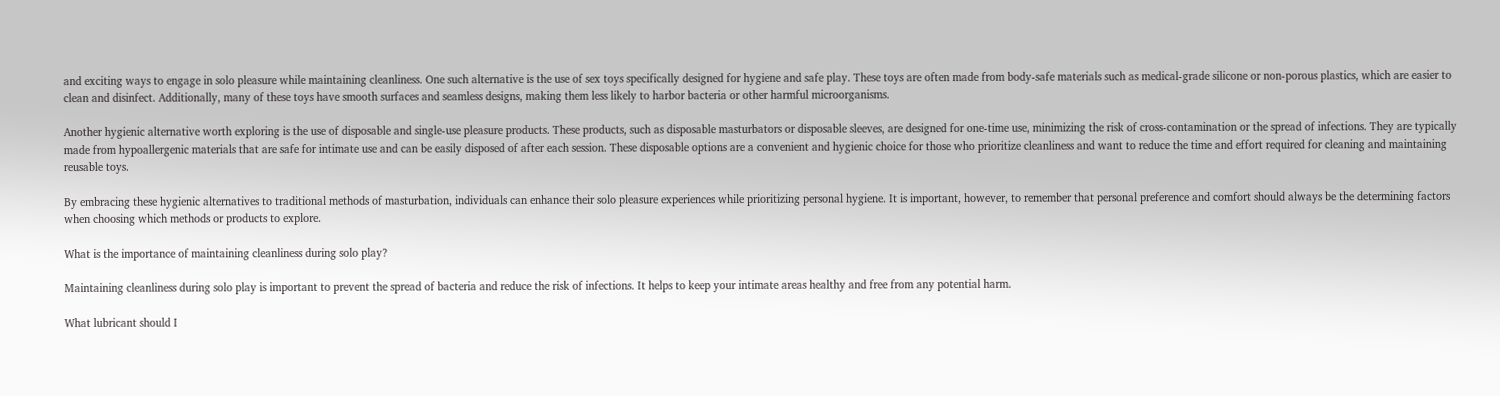and exciting ways to engage in solo pleasure while maintaining cleanliness. One such alternative is the use of sex toys specifically designed for hygiene and safe play. These toys are often made from body-safe materials such as medical-grade silicone or non-porous plastics, which are easier to clean and disinfect. Additionally, many of these toys have smooth surfaces and seamless designs, making them less likely to harbor bacteria or other harmful microorganisms.

Another hygienic alternative worth exploring is the use of disposable and single-use pleasure products. These products, such as disposable masturbators or disposable sleeves, are designed for one-time use, minimizing the risk of cross-contamination or the spread of infections. They are typically made from hypoallergenic materials that are safe for intimate use and can be easily disposed of after each session. These disposable options are a convenient and hygienic choice for those who prioritize cleanliness and want to reduce the time and effort required for cleaning and maintaining reusable toys.

By embracing these hygienic alternatives to traditional methods of masturbation, individuals can enhance their solo pleasure experiences while prioritizing personal hygiene. It is important, however, to remember that personal preference and comfort should always be the determining factors when choosing which methods or products to explore.

What is the importance of maintaining cleanliness during solo play?

Maintaining cleanliness during solo play is important to prevent the spread of bacteria and reduce the risk of infections. It helps to keep your intimate areas healthy and free from any potential harm.

What lubricant should I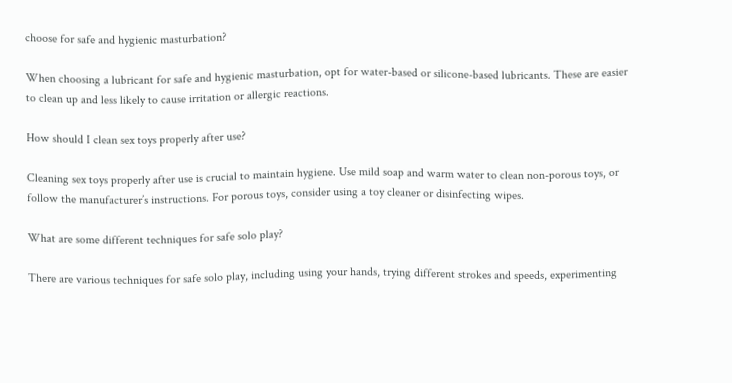choose for safe and hygienic masturbation?

When choosing a lubricant for safe and hygienic masturbation, opt for water-based or silicone-based lubricants. These are easier to clean up and less likely to cause irritation or allergic reactions.

How should I clean sex toys properly after use?

Cleaning sex toys properly after use is crucial to maintain hygiene. Use mild soap and warm water to clean non-porous toys, or follow the manufacturer’s instructions. For porous toys, consider using a toy cleaner or disinfecting wipes.

What are some different techniques for safe solo play?

There are various techniques for safe solo play, including using your hands, trying different strokes and speeds, experimenting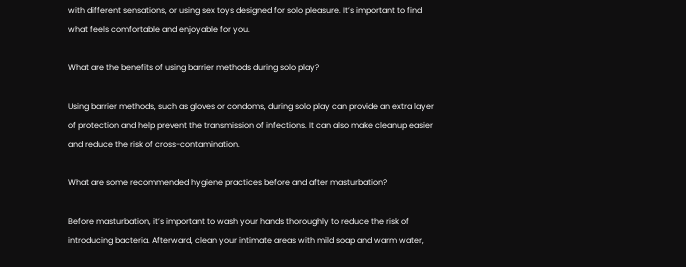with different sensations, or using sex toys designed for solo pleasure. It’s important to find what feels comfortable and enjoyable for you.

What are the benefits of using barrier methods during solo play?

Using barrier methods, such as gloves or condoms, during solo play can provide an extra layer of protection and help prevent the transmission of infections. It can also make cleanup easier and reduce the risk of cross-contamination.

What are some recommended hygiene practices before and after masturbation?

Before masturbation, it’s important to wash your hands thoroughly to reduce the risk of introducing bacteria. Afterward, clean your intimate areas with mild soap and warm water,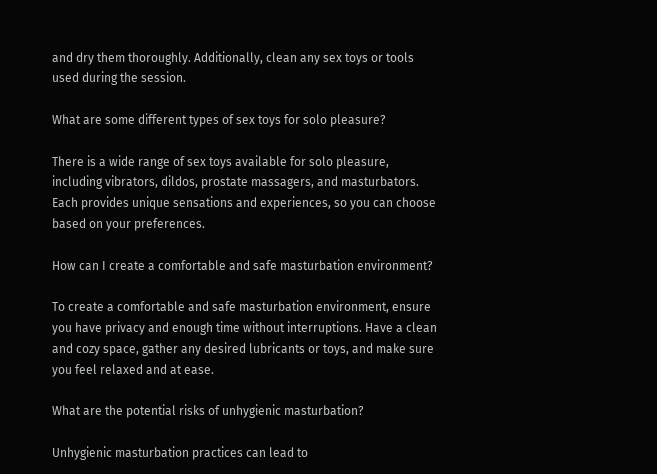and dry them thoroughly. Additionally, clean any sex toys or tools used during the session.

What are some different types of sex toys for solo pleasure?

There is a wide range of sex toys available for solo pleasure, including vibrators, dildos, prostate massagers, and masturbators. Each provides unique sensations and experiences, so you can choose based on your preferences.

How can I create a comfortable and safe masturbation environment?

To create a comfortable and safe masturbation environment, ensure you have privacy and enough time without interruptions. Have a clean and cozy space, gather any desired lubricants or toys, and make sure you feel relaxed and at ease.

What are the potential risks of unhygienic masturbation?

Unhygienic masturbation practices can lead to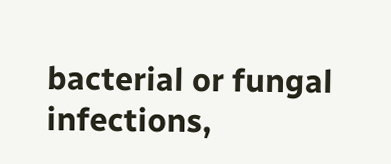bacterial or fungal infections,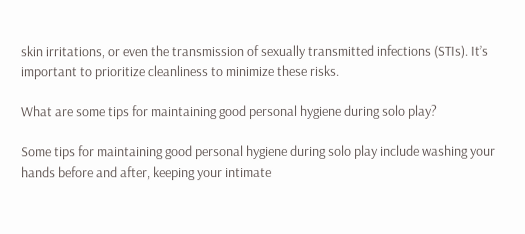skin irritations, or even the transmission of sexually transmitted infections (STIs). It’s important to prioritize cleanliness to minimize these risks.

What are some tips for maintaining good personal hygiene during solo play?

Some tips for maintaining good personal hygiene during solo play include washing your hands before and after, keeping your intimate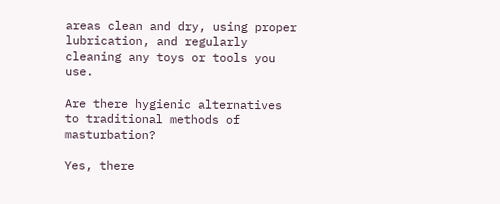areas clean and dry, using proper lubrication, and regularly cleaning any toys or tools you use.

Are there hygienic alternatives to traditional methods of masturbation?

Yes, there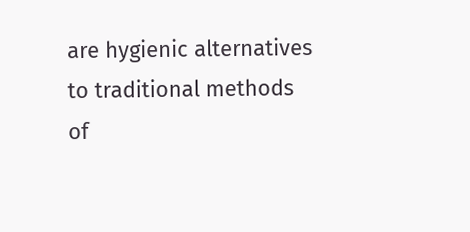are hygienic alternatives to traditional methods of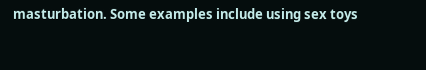masturbation. Some examples include using sex toys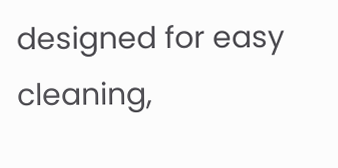designed for easy cleaning,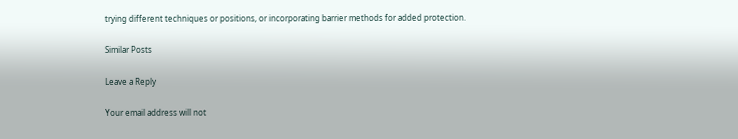trying different techniques or positions, or incorporating barrier methods for added protection.

Similar Posts

Leave a Reply

Your email address will not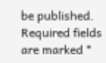be published. Required fields are marked *